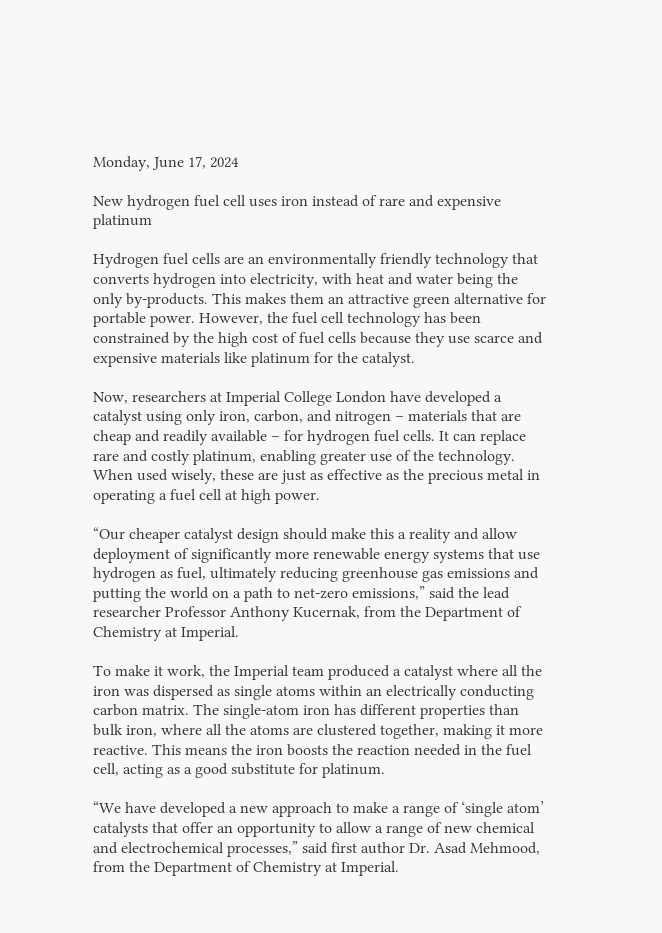Monday, June 17, 2024

New hydrogen fuel cell uses iron instead of rare and expensive platinum

Hydrogen fuel cells are an environmentally friendly technology that converts hydrogen into electricity, with heat and water being the only by-products. This makes them an attractive green alternative for portable power. However, the fuel cell technology has been constrained by the high cost of fuel cells because they use scarce and expensive materials like platinum for the catalyst.

Now, researchers at Imperial College London have developed a catalyst using only iron, carbon, and nitrogen – materials that are cheap and readily available – for hydrogen fuel cells. It can replace rare and costly platinum, enabling greater use of the technology. When used wisely, these are just as effective as the precious metal in operating a fuel cell at high power.

“Our cheaper catalyst design should make this a reality and allow deployment of significantly more renewable energy systems that use hydrogen as fuel, ultimately reducing greenhouse gas emissions and putting the world on a path to net-zero emissions,” said the lead researcher Professor Anthony Kucernak, from the Department of Chemistry at Imperial.

To make it work, the Imperial team produced a catalyst where all the iron was dispersed as single atoms within an electrically conducting carbon matrix. The single-atom iron has different properties than bulk iron, where all the atoms are clustered together, making it more reactive. This means the iron boosts the reaction needed in the fuel cell, acting as a good substitute for platinum.

“We have developed a new approach to make a range of ‘single atom’ catalysts that offer an opportunity to allow a range of new chemical and electrochemical processes,” said first author Dr. Asad Mehmood, from the Department of Chemistry at Imperial.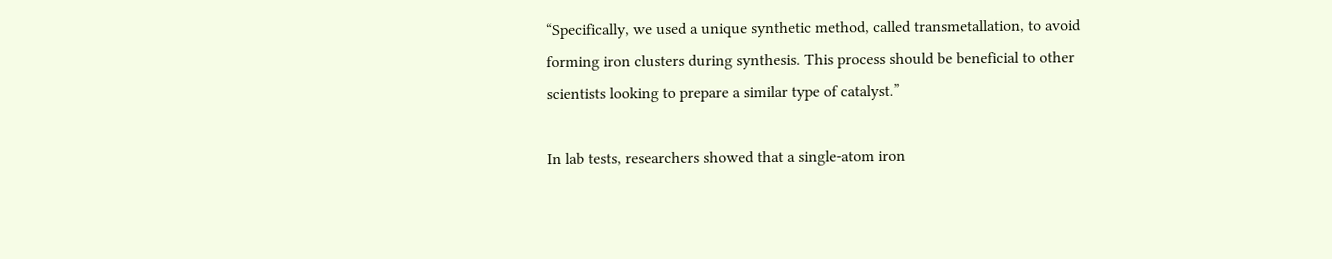“Specifically, we used a unique synthetic method, called transmetallation, to avoid forming iron clusters during synthesis. This process should be beneficial to other scientists looking to prepare a similar type of catalyst.”

In lab tests, researchers showed that a single-atom iron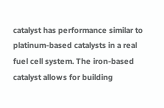catalyst has performance similar to platinum-based catalysts in a real fuel cell system. The iron-based catalyst allows for building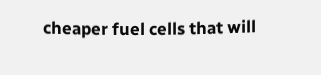cheaper fuel cells that will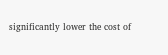significantly lower the cost of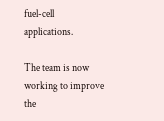fuel-cell applications.

The team is now working to improve the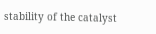stability of the catalyst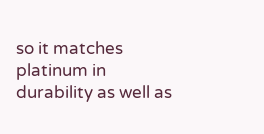so it matches platinum in durability as well as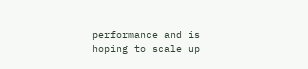performance and is hoping to scale up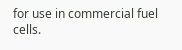for use in commercial fuel cells.